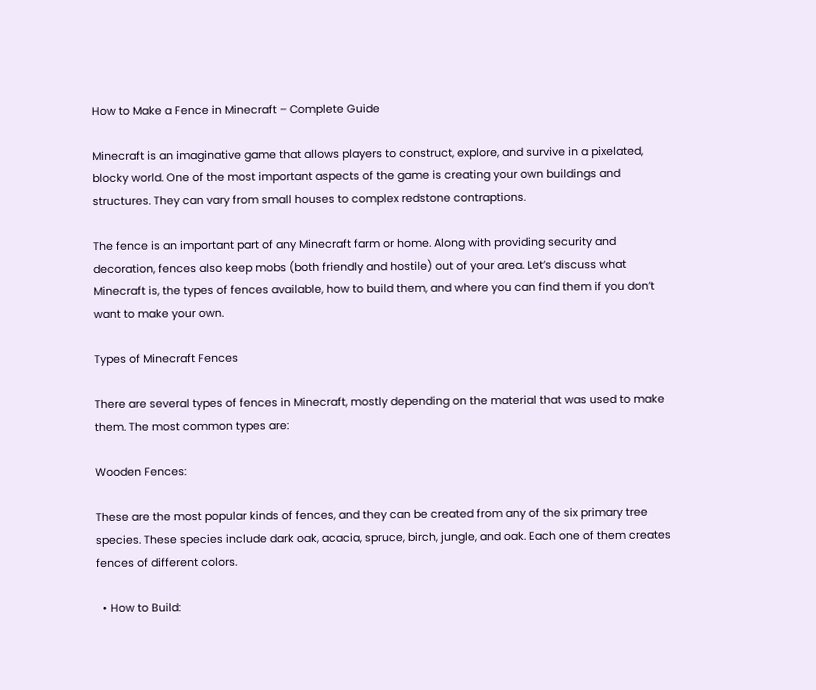How to Make a Fence in Minecraft – Complete Guide

Minecraft is an imaginative game that allows players to construct, explore, and survive in a pixelated, blocky world. One of the most important aspects of the game is creating your own buildings and structures. They can vary from small houses to complex redstone contraptions.

The fence is an important part of any Minecraft farm or home. Along with providing security and decoration, fences also keep mobs (both friendly and hostile) out of your area. Let’s discuss what Minecraft is, the types of fences available, how to build them, and where you can find them if you don’t want to make your own.

Types of Minecraft Fences

There are several types of fences in Minecraft, mostly depending on the material that was used to make them. The most common types are:

Wooden Fences:

These are the most popular kinds of fences, and they can be created from any of the six primary tree species. These species include dark oak, acacia, spruce, birch, jungle, and oak. Each one of them creates fences of different colors.

  • How to Build: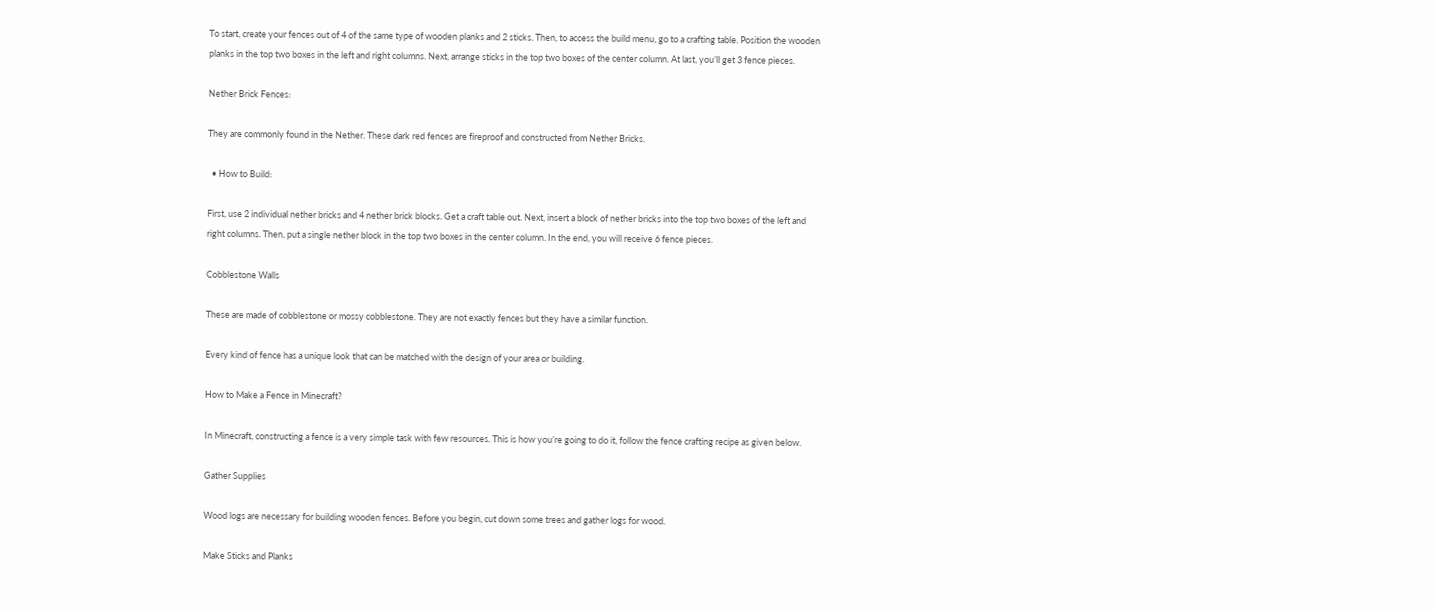To start, create your fences out of 4 of the same type of wooden planks and 2 sticks. Then, to access the build menu, go to a crafting table. Position the wooden planks in the top two boxes in the left and right columns. Next, arrange sticks in the top two boxes of the center column. At last, you’ll get 3 fence pieces.

Nether Brick Fences:

They are commonly found in the Nether. These dark red fences are fireproof and constructed from Nether Bricks.

  • How to Build:

First, use 2 individual nether bricks and 4 nether brick blocks. Get a craft table out. Next, insert a block of nether bricks into the top two boxes of the left and right columns. Then, put a single nether block in the top two boxes in the center column. In the end, you will receive 6 fence pieces.

Cobblestone Walls

These are made of cobblestone or mossy cobblestone. They are not exactly fences but they have a similar function.

Every kind of fence has a unique look that can be matched with the design of your area or building.

How to Make a Fence in Minecraft?

In Minecraft, constructing a fence is a very simple task with few resources. This is how you’re going to do it, follow the fence crafting recipe as given below.

Gather Supplies

Wood logs are necessary for building wooden fences. Before you begin, cut down some trees and gather logs for wood.

Make Sticks and Planks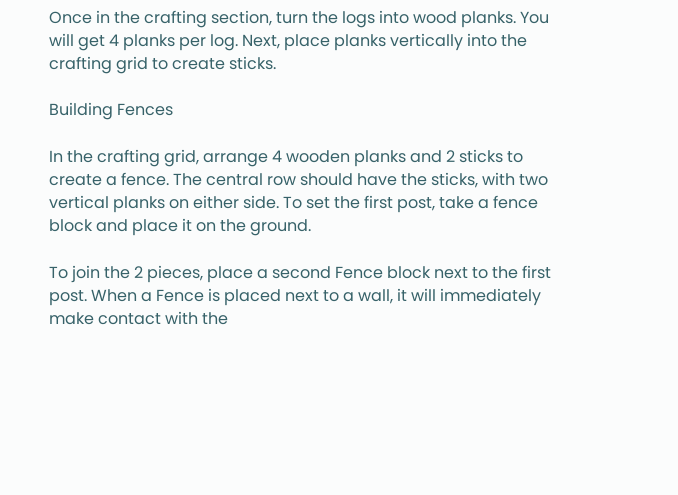Once in the crafting section, turn the logs into wood planks. You will get 4 planks per log. Next, place planks vertically into the crafting grid to create sticks.

Building Fences

In the crafting grid, arrange 4 wooden planks and 2 sticks to create a fence. The central row should have the sticks, with two vertical planks on either side. To set the first post, take a fence block and place it on the ground.

To join the 2 pieces, place a second Fence block next to the first post. When a Fence is placed next to a wall, it will immediately make contact with the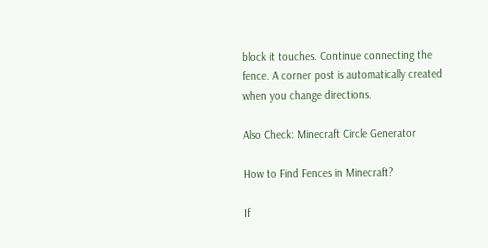block it touches. Continue connecting the fence. A corner post is automatically created when you change directions.

Also Check: Minecraft Circle Generator

How to Find Fences in Minecraft?

If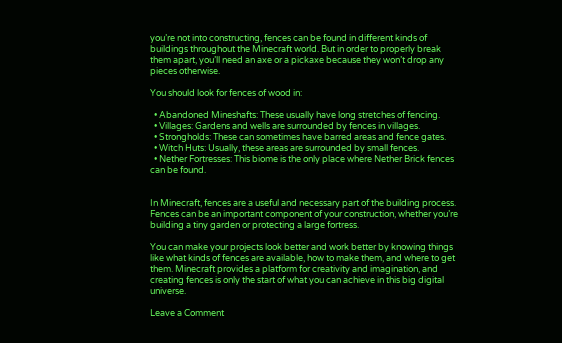you’re not into constructing, fences can be found in different kinds of buildings throughout the Minecraft world. But in order to properly break them apart, you’ll need an axe or a pickaxe because they won’t drop any pieces otherwise.

You should look for fences of wood in:

  • Abandoned Mineshafts: These usually have long stretches of fencing.
  • Villages: Gardens and wells are surrounded by fences in villages.
  • Strongholds: These can sometimes have barred areas and fence gates.
  • Witch Huts: Usually, these areas are surrounded by small fences.
  • Nether Fortresses: This biome is the only place where Nether Brick fences can be found.


In Minecraft, fences are a useful and necessary part of the building process. Fences can be an important component of your construction, whether you’re building a tiny garden or protecting a large fortress.

You can make your projects look better and work better by knowing things like what kinds of fences are available, how to make them, and where to get them. Minecraft provides a platform for creativity and imagination, and creating fences is only the start of what you can achieve in this big digital universe.

Leave a Comment